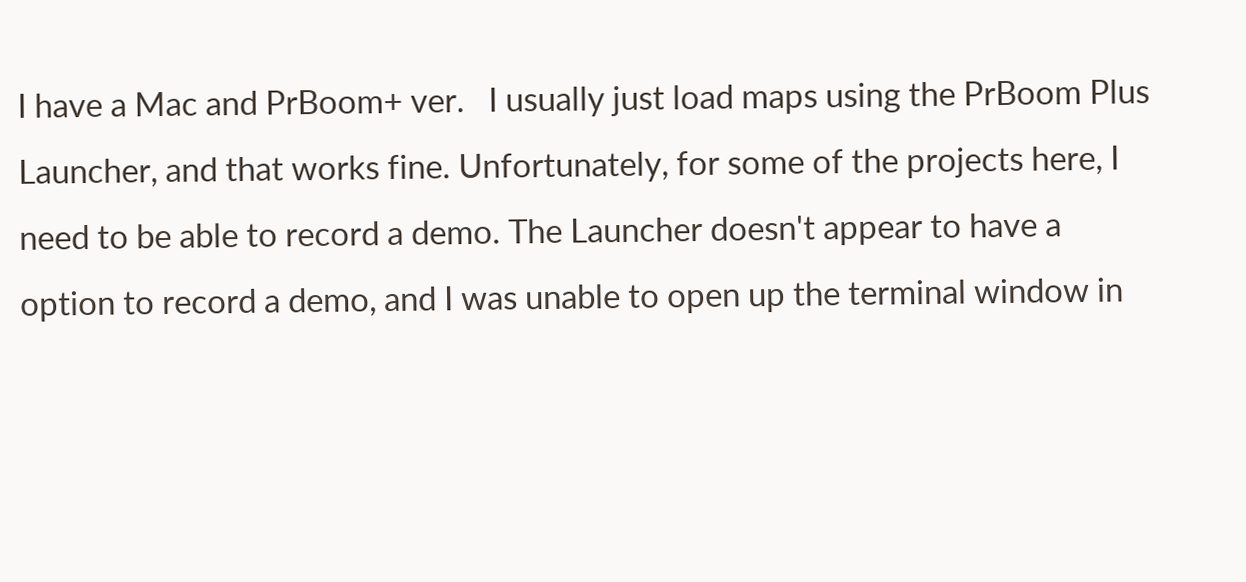I have a Mac and PrBoom+ ver.   I usually just load maps using the PrBoom Plus Launcher, and that works fine. Unfortunately, for some of the projects here, I need to be able to record a demo. The Launcher doesn't appear to have a option to record a demo, and I was unable to open up the terminal window in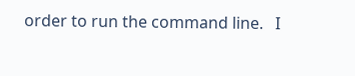order to run the command line.   I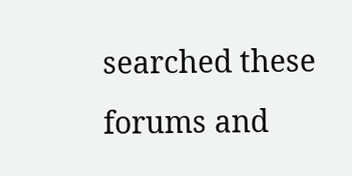searched these forums and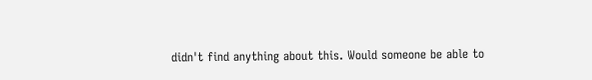didn't find anything about this. Would someone be able to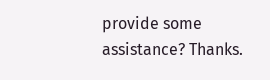provide some assistance? Thanks.